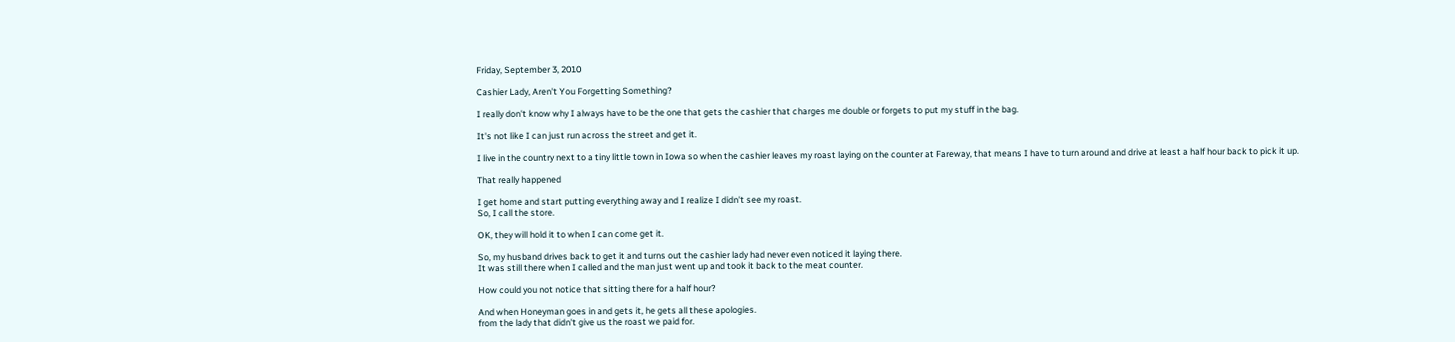Friday, September 3, 2010

Cashier Lady, Aren't You Forgetting Something?

I really don't know why I always have to be the one that gets the cashier that charges me double or forgets to put my stuff in the bag.

It's not like I can just run across the street and get it.

I live in the country next to a tiny little town in Iowa so when the cashier leaves my roast laying on the counter at Fareway, that means I have to turn around and drive at least a half hour back to pick it up.

That really happened

I get home and start putting everything away and I realize I didn't see my roast.
So, I call the store.

OK, they will hold it to when I can come get it.

So, my husband drives back to get it and turns out the cashier lady had never even noticed it laying there.
It was still there when I called and the man just went up and took it back to the meat counter.

How could you not notice that sitting there for a half hour?

And when Honeyman goes in and gets it, he gets all these apologies.
from the lady that didn't give us the roast we paid for.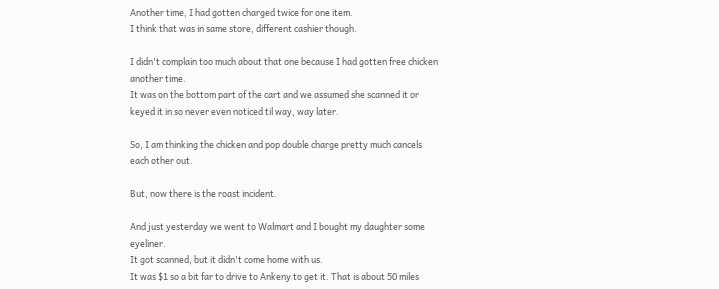Another time, I had gotten charged twice for one item.
I think that was in same store, different cashier though.

I didn't complain too much about that one because I had gotten free chicken another time.
It was on the bottom part of the cart and we assumed she scanned it or keyed it in so never even noticed til way, way later.

So, I am thinking the chicken and pop double charge pretty much cancels each other out.

But, now there is the roast incident.

And just yesterday we went to Walmart and I bought my daughter some eyeliner.
It got scanned, but it didn't come home with us.
It was $1 so a bit far to drive to Ankeny to get it. That is about 50 miles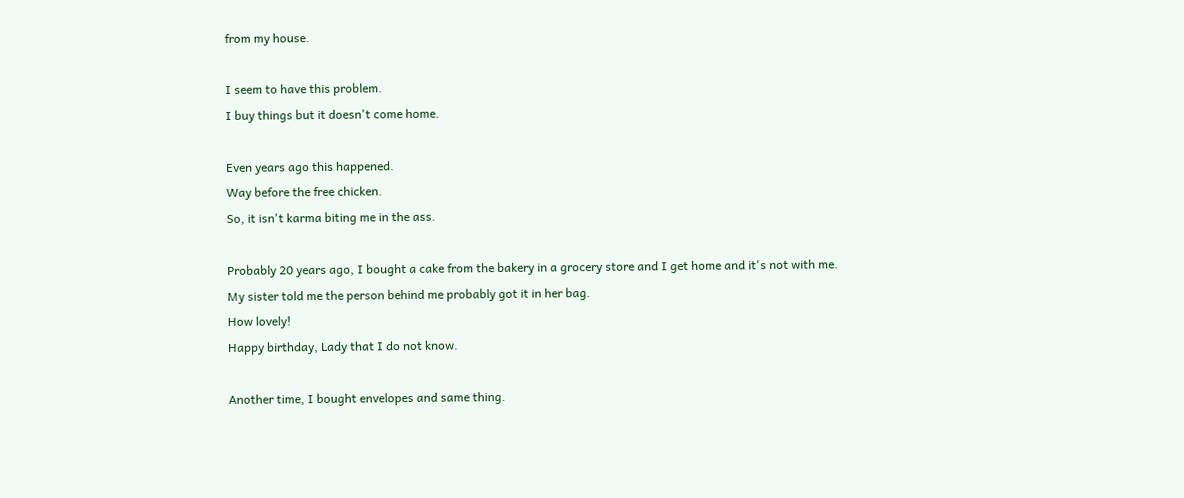from my house.

I seem to have this problem.
I buy things but it doesn't come home.

Even years ago this happened.
Way before the free chicken.
So, it isn't karma biting me in the ass.

Probably 20 years ago, I bought a cake from the bakery in a grocery store and I get home and it's not with me.
My sister told me the person behind me probably got it in her bag.
How lovely!
Happy birthday, Lady that I do not know.

Another time, I bought envelopes and same thing.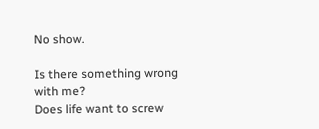No show.

Is there something wrong with me?
Does life want to screw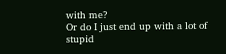with me?
Or do I just end up with a lot of stupid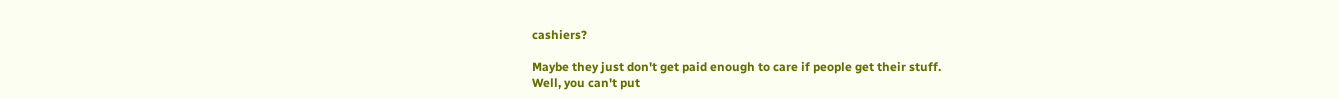cashiers?

Maybe they just don't get paid enough to care if people get their stuff.
Well, you can't put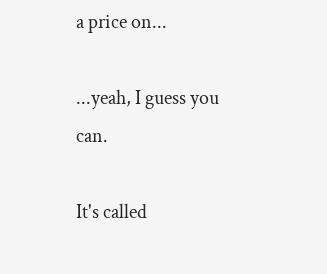a price on...

...yeah, I guess you can.

It's called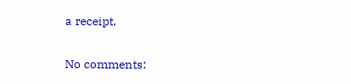a receipt.

No comments: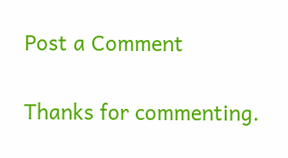Post a Comment

Thanks for commenting.